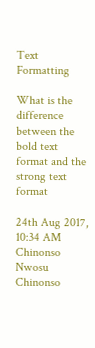Text Formatting

What is the difference between the bold text format and the strong text format

24th Aug 2017, 10:34 AM
Chinonso Nwosu
Chinonso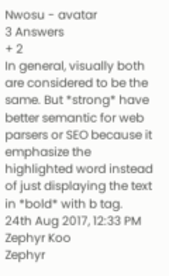Nwosu - avatar
3 Answers
+ 2
In general, visually both are considered to be the same. But *strong* have better semantic for web parsers or SEO because it emphasize the highlighted word instead of just displaying the text in *bold* with b tag.
24th Aug 2017, 12:33 PM
Zephyr Koo
Zephyr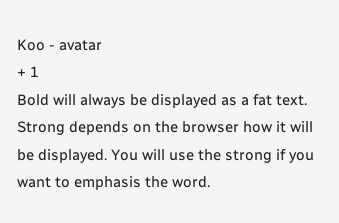Koo - avatar
+ 1
Bold will always be displayed as a fat text. Strong depends on the browser how it will be displayed. You will use the strong if you want to emphasis the word.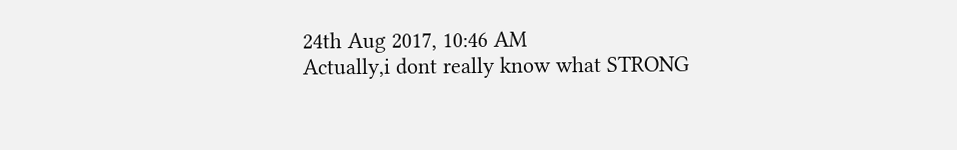24th Aug 2017, 10:46 AM
Actually,i dont really know what STRONG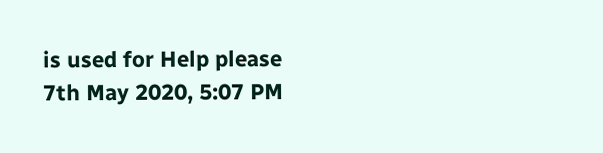is used for Help please
7th May 2020, 5:07 PM